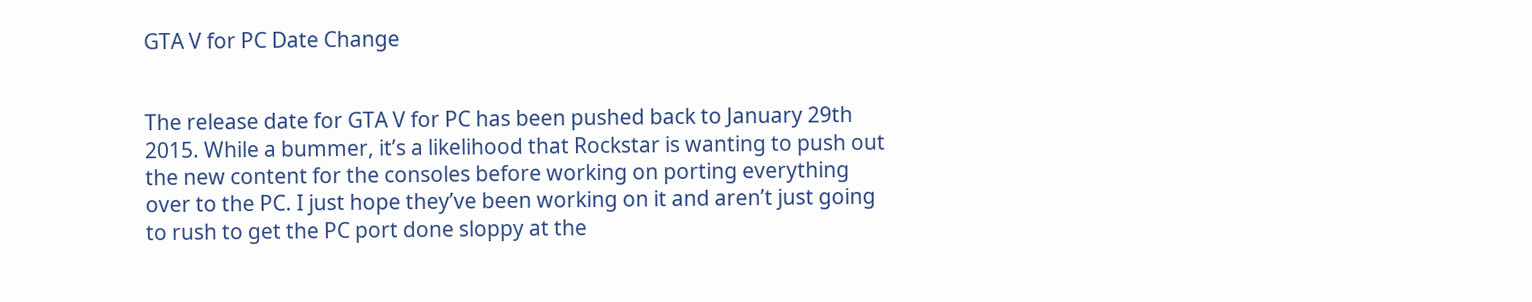GTA V for PC Date Change


The release date for GTA V for PC has been pushed back to January 29th 2015. While a bummer, it’s a likelihood that Rockstar is wanting to push out the new content for the consoles before working on porting everything over to the PC. I just hope they’ve been working on it and aren’t just going to rush to get the PC port done sloppy at the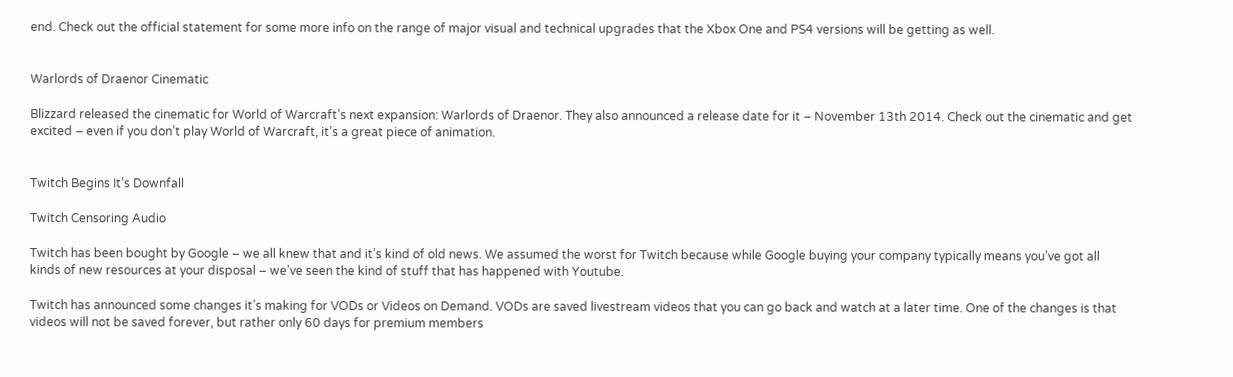end. Check out the official statement for some more info on the range of major visual and technical upgrades that the Xbox One and PS4 versions will be getting as well.


Warlords of Draenor Cinematic

Blizzard released the cinematic for World of Warcraft’s next expansion: Warlords of Draenor. They also announced a release date for it – November 13th 2014. Check out the cinematic and get excited – even if you don’t play World of Warcraft, it’s a great piece of animation.


Twitch Begins It’s Downfall

Twitch Censoring Audio

Twitch has been bought by Google – we all knew that and it’s kind of old news. We assumed the worst for Twitch because while Google buying your company typically means you’ve got all kinds of new resources at your disposal – we’ve seen the kind of stuff that has happened with Youtube.

Twitch has announced some changes it’s making for VODs or Videos on Demand. VODs are saved livestream videos that you can go back and watch at a later time. One of the changes is that videos will not be saved forever, but rather only 60 days for premium members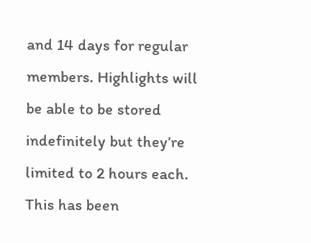and 14 days for regular members. Highlights will be able to be stored indefinitely but they’re limited to 2 hours each. This has been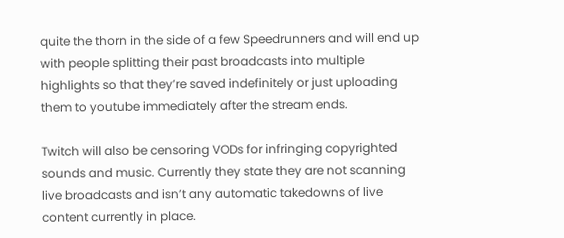quite the thorn in the side of a few Speedrunners and will end up with people splitting their past broadcasts into multiple highlights so that they’re saved indefinitely or just uploading them to youtube immediately after the stream ends.

Twitch will also be censoring VODs for infringing copyrighted sounds and music. Currently they state they are not scanning live broadcasts and isn’t any automatic takedowns of live content currently in place.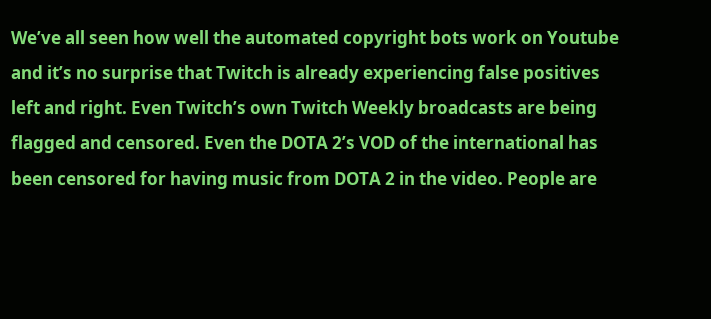We’ve all seen how well the automated copyright bots work on Youtube and it’s no surprise that Twitch is already experiencing false positives left and right. Even Twitch’s own Twitch Weekly broadcasts are being flagged and censored. Even the DOTA 2’s VOD of the international has been censored for having music from DOTA 2 in the video. People are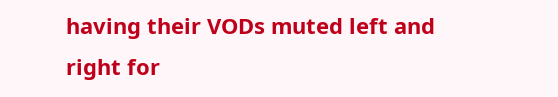having their VODs muted left and right for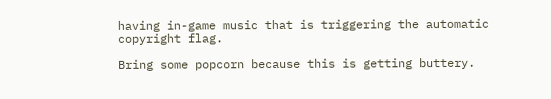having in-game music that is triggering the automatic copyright flag.

Bring some popcorn because this is getting buttery.